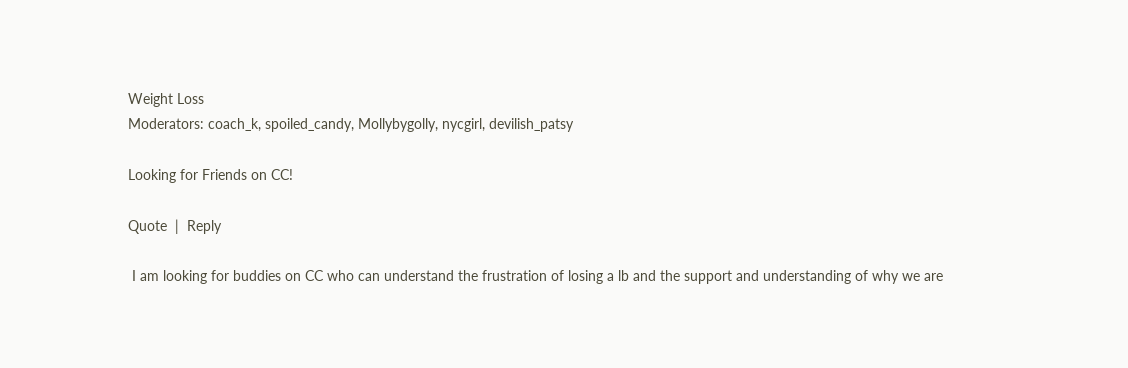Weight Loss
Moderators: coach_k, spoiled_candy, Mollybygolly, nycgirl, devilish_patsy

Looking for Friends on CC!

Quote  |  Reply

 I am looking for buddies on CC who can understand the frustration of losing a lb and the support and understanding of why we are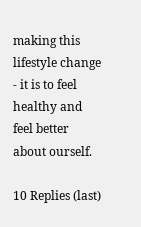making this lifestyle change - it is to feel healthy and feel better about ourself.

10 Replies (last)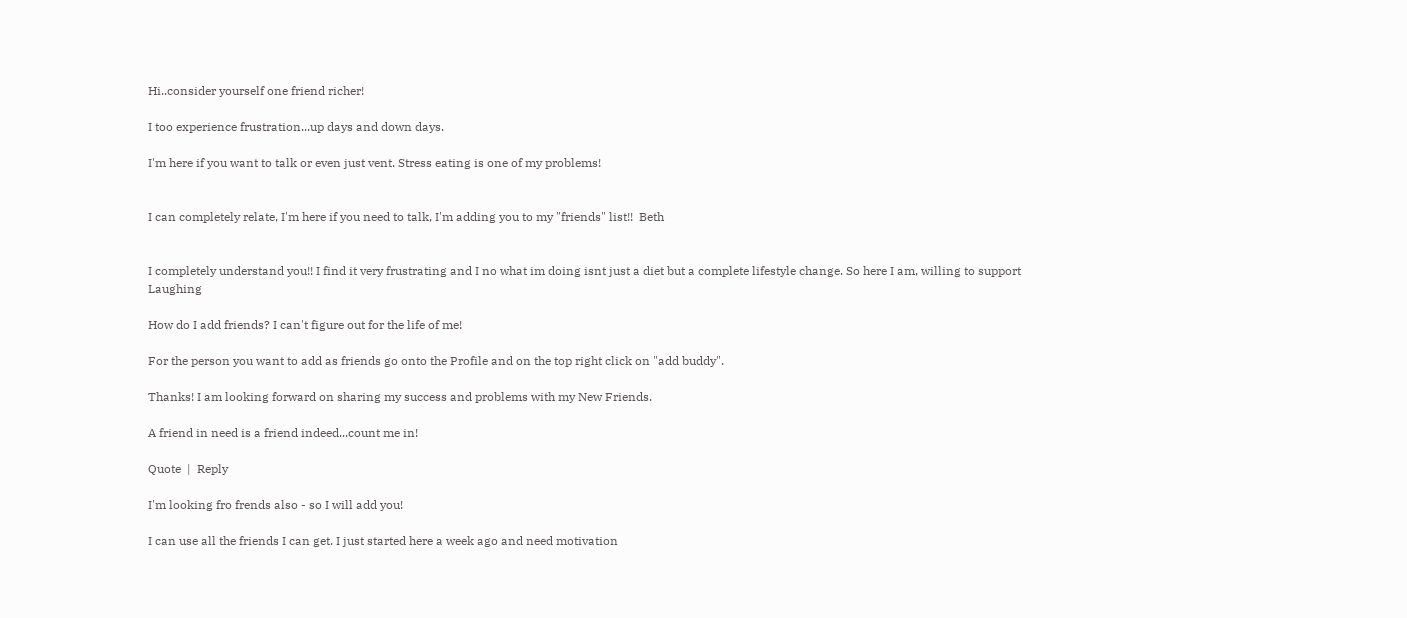Hi..consider yourself one friend richer!

I too experience frustration...up days and down days.

I'm here if you want to talk or even just vent. Stress eating is one of my problems!


I can completely relate, I'm here if you need to talk, I'm adding you to my "friends" list!!  Beth


I completely understand you!! I find it very frustrating and I no what im doing isnt just a diet but a complete lifestyle change. So here I am, willing to support Laughing

How do I add friends? I can't figure out for the life of me!

For the person you want to add as friends go onto the Profile and on the top right click on "add buddy".

Thanks! I am looking forward on sharing my success and problems with my New Friends.

A friend in need is a friend indeed...count me in!

Quote  |  Reply

I'm looking fro frends also - so I will add you!

I can use all the friends I can get. I just started here a week ago and need motivation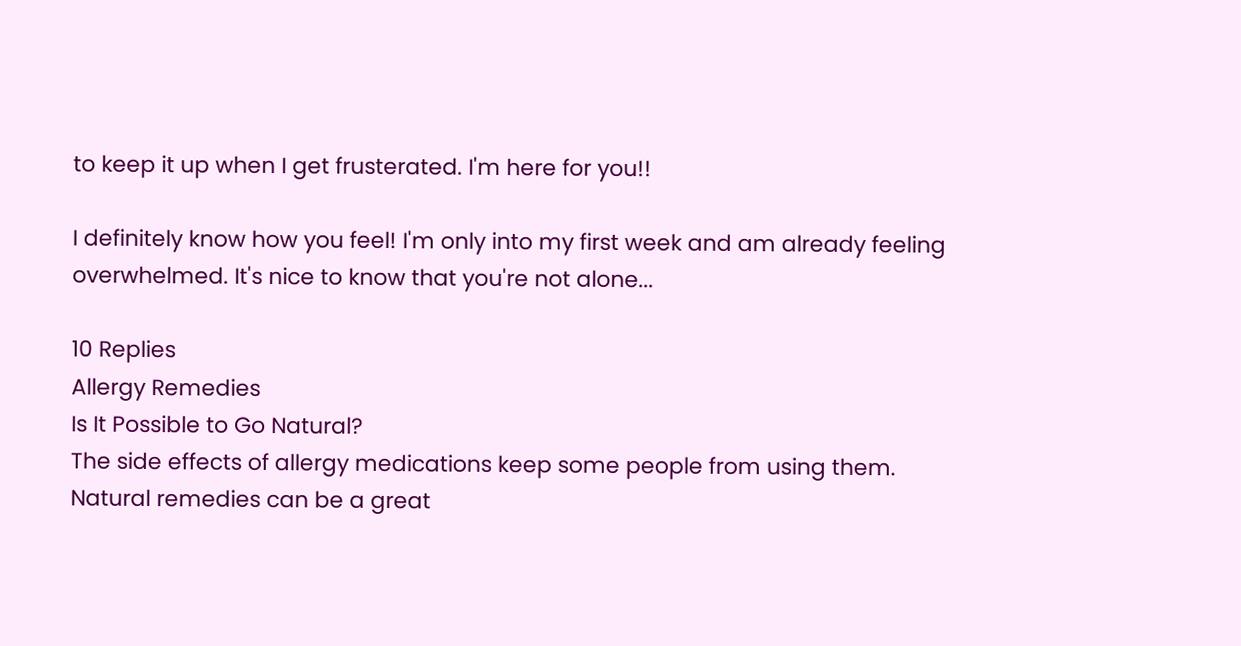to keep it up when I get frusterated. I'm here for you!!

I definitely know how you feel! I'm only into my first week and am already feeling overwhelmed. It's nice to know that you're not alone...

10 Replies
Allergy Remedies
Is It Possible to Go Natural?
The side effects of allergy medications keep some people from using them. Natural remedies can be a great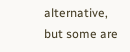alternative, but some are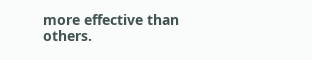more effective than others.